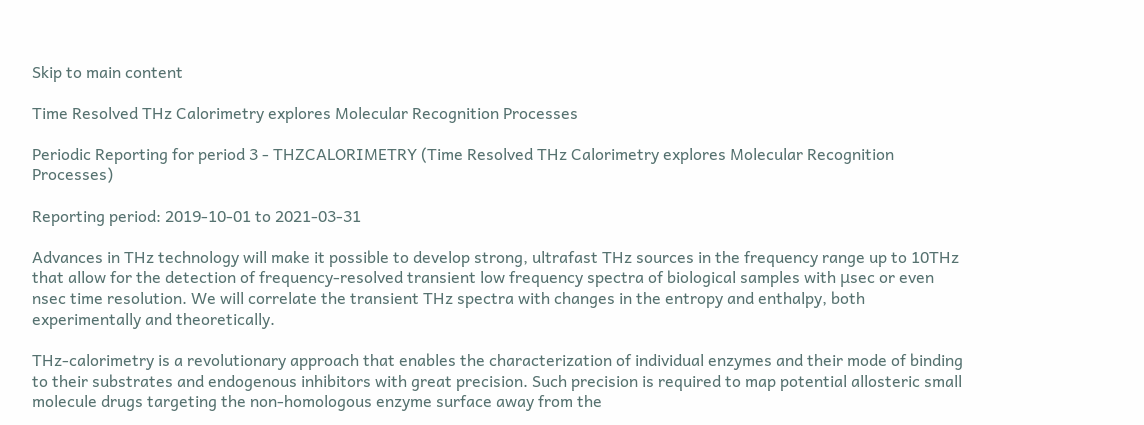Skip to main content

Time Resolved THz Calorimetry explores Molecular Recognition Processes

Periodic Reporting for period 3 - THZCALORIMETRY (Time Resolved THz Calorimetry explores Molecular Recognition Processes)

Reporting period: 2019-10-01 to 2021-03-31

Advances in THz technology will make it possible to develop strong, ultrafast THz sources in the frequency range up to 10THz that allow for the detection of frequency-resolved transient low frequency spectra of biological samples with μsec or even nsec time resolution. We will correlate the transient THz spectra with changes in the entropy and enthalpy, both experimentally and theoretically.

THz-calorimetry is a revolutionary approach that enables the characterization of individual enzymes and their mode of binding to their substrates and endogenous inhibitors with great precision. Such precision is required to map potential allosteric small molecule drugs targeting the non-homologous enzyme surface away from the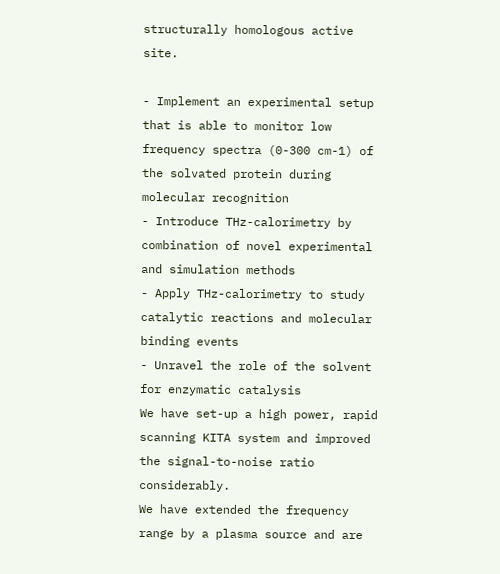structurally homologous active site.

- Implement an experimental setup that is able to monitor low frequency spectra (0-300 cm-1) of the solvated protein during molecular recognition
- Introduce THz-calorimetry by combination of novel experimental and simulation methods
- Apply THz-calorimetry to study catalytic reactions and molecular binding events
- Unravel the role of the solvent for enzymatic catalysis
We have set-up a high power, rapid scanning KITA system and improved the signal-to-noise ratio considerably.
We have extended the frequency range by a plasma source and are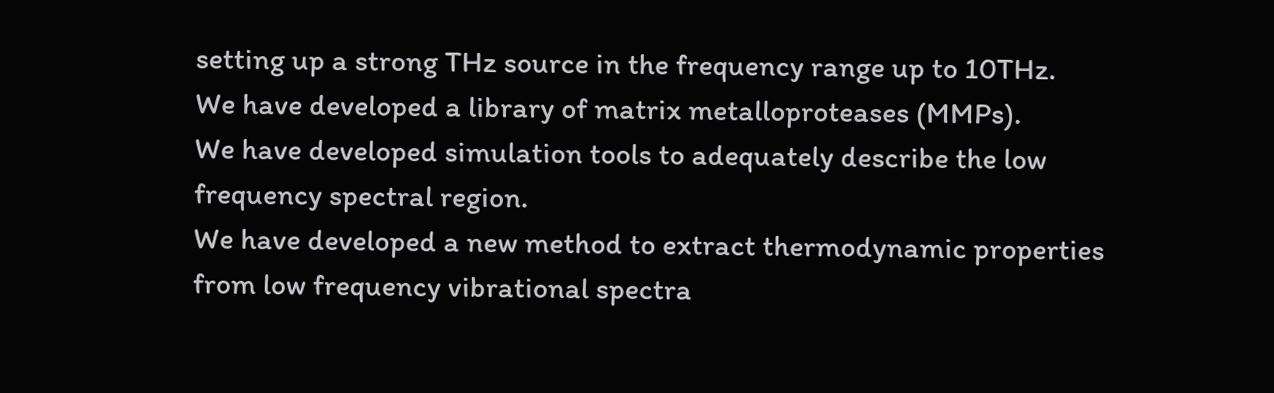setting up a strong THz source in the frequency range up to 10THz.
We have developed a library of matrix metalloproteases (MMPs).
We have developed simulation tools to adequately describe the low frequency spectral region.
We have developed a new method to extract thermodynamic properties from low frequency vibrational spectra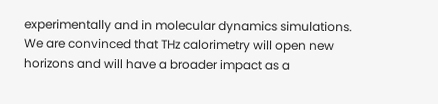experimentally and in molecular dynamics simulations.
We are convinced that THz calorimetry will open new horizons and will have a broader impact as a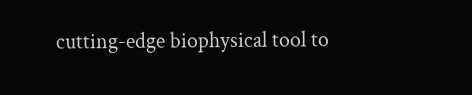cutting-edge biophysical tool to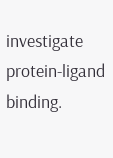investigate protein-ligand binding.